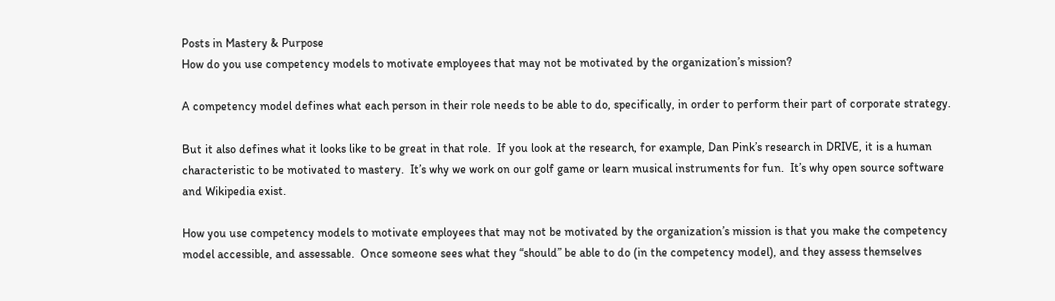Posts in Mastery & Purpose
How do you use competency models to motivate employees that may not be motivated by the organization’s mission?

A competency model defines what each person in their role needs to be able to do, specifically, in order to perform their part of corporate strategy.

But it also defines what it looks like to be great in that role.  If you look at the research, for example, Dan Pink’s research in DRIVE, it is a human characteristic to be motivated to mastery.  It’s why we work on our golf game or learn musical instruments for fun.  It’s why open source software and Wikipedia exist.

How you use competency models to motivate employees that may not be motivated by the organization’s mission is that you make the competency model accessible, and assessable.  Once someone sees what they “should” be able to do (in the competency model), and they assess themselves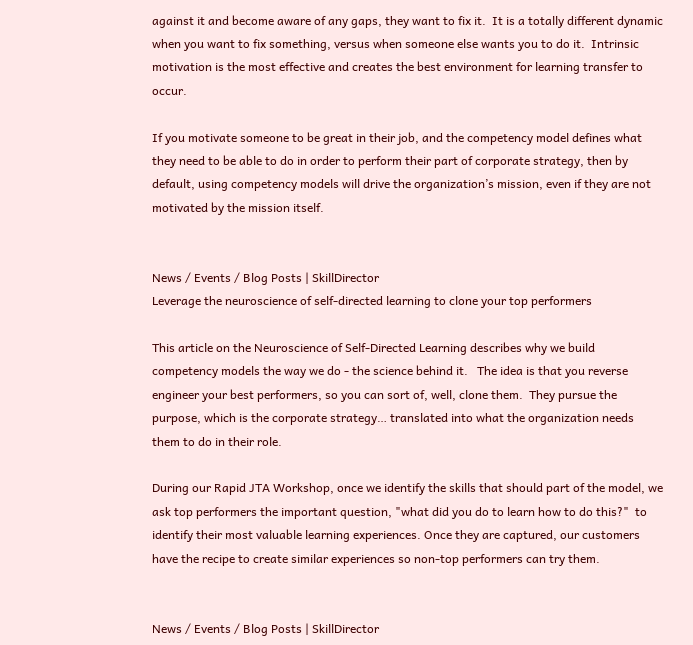against it and become aware of any gaps, they want to fix it.  It is a totally different dynamic when you want to fix something, versus when someone else wants you to do it.  Intrinsic motivation is the most effective and creates the best environment for learning transfer to occur.

If you motivate someone to be great in their job, and the competency model defines what they need to be able to do in order to perform their part of corporate strategy, then by default, using competency models will drive the organization’s mission, even if they are not motivated by the mission itself.


News / Events / Blog Posts | SkillDirector
Leverage the neuroscience of self-directed learning to clone your top performers

This article on the Neuroscience of Self-Directed Learning describes why we build competency models the way we do - the science behind it.   The idea is that you reverse engineer your best performers, so you can sort of, well, clone them.  They pursue the purpose, which is the corporate strategy… translated into what the organization needs them to do in their role.

During our Rapid JTA Workshop, once we identify the skills that should part of the model, we ask top performers the important question, "what did you do to learn how to do this?"  to identify their most valuable learning experiences. Once they are captured, our customers have the recipe to create similar experiences so non-top performers can try them.


News / Events / Blog Posts | SkillDirector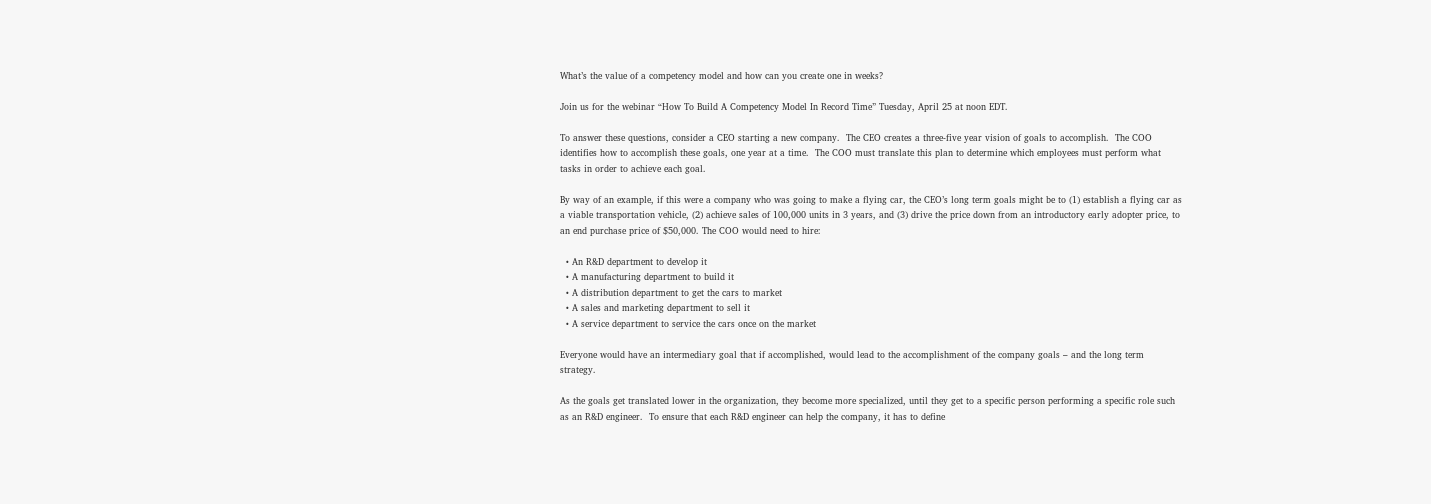What’s the value of a competency model and how can you create one in weeks?

Join us for the webinar “How To Build A Competency Model In Record Time” Tuesday, April 25 at noon EDT.

To answer these questions, consider a CEO starting a new company.  The CEO creates a three-five year vision of goals to accomplish.  The COO identifies how to accomplish these goals, one year at a time.  The COO must translate this plan to determine which employees must perform what tasks in order to achieve each goal.

By way of an example, if this were a company who was going to make a flying car, the CEO’s long term goals might be to (1) establish a flying car as a viable transportation vehicle, (2) achieve sales of 100,000 units in 3 years, and (3) drive the price down from an introductory early adopter price, to an end purchase price of $50,000. The COO would need to hire:

  • An R&D department to develop it
  • A manufacturing department to build it
  • A distribution department to get the cars to market
  • A sales and marketing department to sell it
  • A service department to service the cars once on the market

Everyone would have an intermediary goal that if accomplished, would lead to the accomplishment of the company goals – and the long term strategy.

As the goals get translated lower in the organization, they become more specialized, until they get to a specific person performing a specific role such as an R&D engineer.  To ensure that each R&D engineer can help the company, it has to define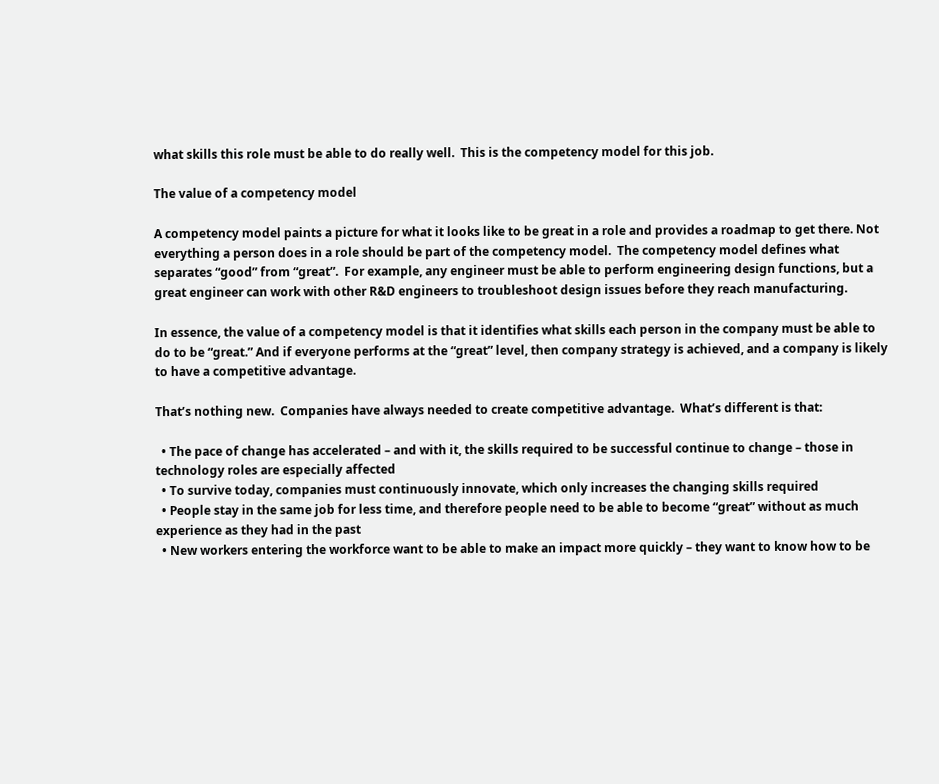what skills this role must be able to do really well.  This is the competency model for this job.

The value of a competency model

A competency model paints a picture for what it looks like to be great in a role and provides a roadmap to get there. Not everything a person does in a role should be part of the competency model.  The competency model defines what separates “good” from “great”.  For example, any engineer must be able to perform engineering design functions, but a great engineer can work with other R&D engineers to troubleshoot design issues before they reach manufacturing.

In essence, the value of a competency model is that it identifies what skills each person in the company must be able to do to be “great.” And if everyone performs at the “great” level, then company strategy is achieved, and a company is likely to have a competitive advantage.

That’s nothing new.  Companies have always needed to create competitive advantage.  What’s different is that:

  • The pace of change has accelerated – and with it, the skills required to be successful continue to change – those in technology roles are especially affected
  • To survive today, companies must continuously innovate, which only increases the changing skills required
  • People stay in the same job for less time, and therefore people need to be able to become “great” without as much experience as they had in the past
  • New workers entering the workforce want to be able to make an impact more quickly – they want to know how to be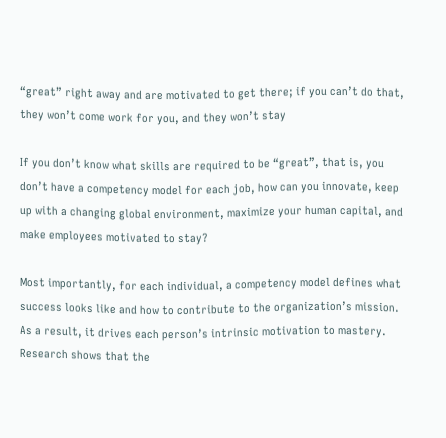“great” right away and are motivated to get there; if you can’t do that, they won’t come work for you, and they won’t stay

If you don’t know what skills are required to be “great”, that is, you don’t have a competency model for each job, how can you innovate, keep up with a changing global environment, maximize your human capital, and make employees motivated to stay?

Most importantly, for each individual, a competency model defines what success looks like and how to contribute to the organization’s mission.  As a result, it drives each person’s intrinsic motivation to mastery.  Research shows that the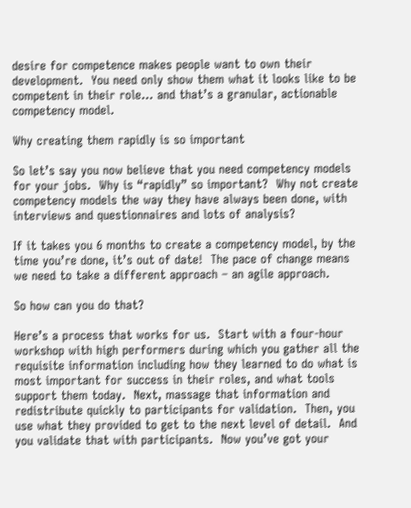desire for competence makes people want to own their development.  You need only show them what it looks like to be competent in their role… and that’s a granular, actionable competency model.

Why creating them rapidly is so important

So let’s say you now believe that you need competency models for your jobs.  Why is “rapidly” so important?  Why not create competency models the way they have always been done, with interviews and questionnaires and lots of analysis?

If it takes you 6 months to create a competency model, by the time you’re done, it’s out of date!  The pace of change means we need to take a different approach – an agile approach.

So how can you do that?

Here’s a process that works for us.  Start with a four-hour workshop with high performers during which you gather all the requisite information including how they learned to do what is most important for success in their roles, and what tools support them today.  Next, massage that information and redistribute quickly to participants for validation.  Then, you use what they provided to get to the next level of detail.  And you validate that with participants.  Now you’ve got your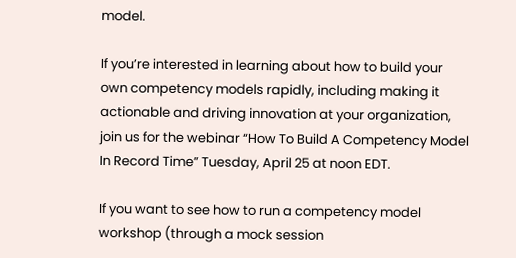model.

If you’re interested in learning about how to build your own competency models rapidly, including making it actionable and driving innovation at your organization, join us for the webinar “How To Build A Competency Model In Record Time” Tuesday, April 25 at noon EDT.

If you want to see how to run a competency model workshop (through a mock session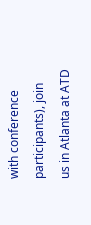with conference participants), join us in Atlanta at ATD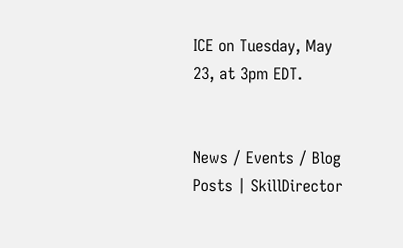ICE on Tuesday, May 23, at 3pm EDT.


News / Events / Blog Posts | SkillDirector